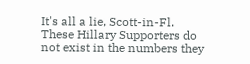It's all a lie, Scott-in-Fl. These Hillary Supporters do not exist in the numbers they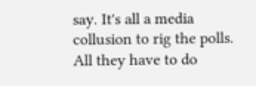say. It's all a media collusion to rig the polls. All they have to do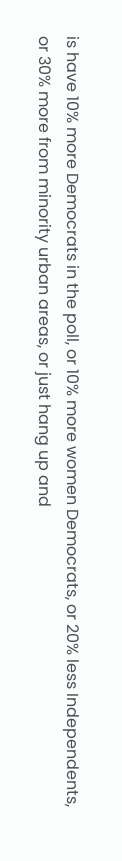is have 10% more Democrats in the poll, or 10% more women Democrats, or 20% less Independents, or 30% more from minority urban areas, or just hang up and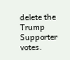delete the Trump Supporter votes.